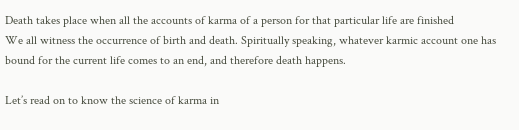Death takes place when all the accounts of karma of a person for that particular life are finished
We all witness the occurrence of birth and death. Spiritually speaking, whatever karmic account one has bound for the current life comes to an end, and therefore death happens.

Let’s read on to know the science of karma in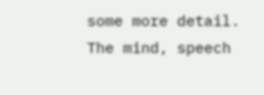some more detail.
The mind, speech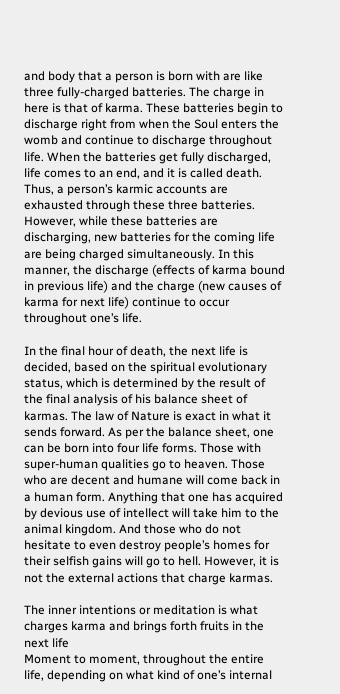and body that a person is born with are like three fully-charged batteries. The charge in here is that of karma. These batteries begin to discharge right from when the Soul enters the womb and continue to discharge throughout life. When the batteries get fully discharged, life comes to an end, and it is called death. Thus, a person’s karmic accounts are exhausted through these three batteries. However, while these batteries are discharging, new batteries for the coming life are being charged simultaneously. In this manner, the discharge (effects of karma bound in previous life) and the charge (new causes of karma for next life) continue to occur throughout one’s life.

In the final hour of death, the next life is decided, based on the spiritual evolutionary status, which is determined by the result of the final analysis of his balance sheet of karmas. The law of Nature is exact in what it sends forward. As per the balance sheet, one can be born into four life forms. Those with super-human qualities go to heaven. Those who are decent and humane will come back in a human form. Anything that one has acquired by devious use of intellect will take him to the animal kingdom. And those who do not hesitate to even destroy people’s homes for their selfish gains will go to hell. However, it is not the external actions that charge karmas.

The inner intentions or meditation is what charges karma and brings forth fruits in the next life
Moment to moment, throughout the entire life, depending on what kind of one’s internal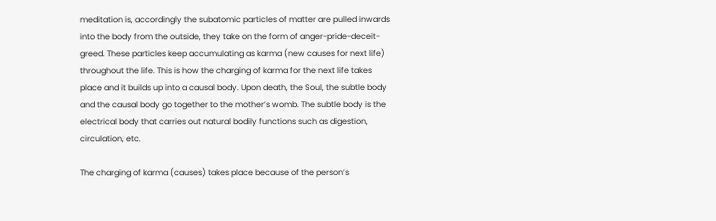meditation is, accordingly the subatomic particles of matter are pulled inwards into the body from the outside, they take on the form of anger-pride-deceit-greed. These particles keep accumulating as karma (new causes for next life) throughout the life. This is how the charging of karma for the next life takes place and it builds up into a causal body. Upon death, the Soul, the subtle body and the causal body go together to the mother’s womb. The subtle body is the electrical body that carries out natural bodily functions such as digestion, circulation, etc.

The charging of karma (causes) takes place because of the person’s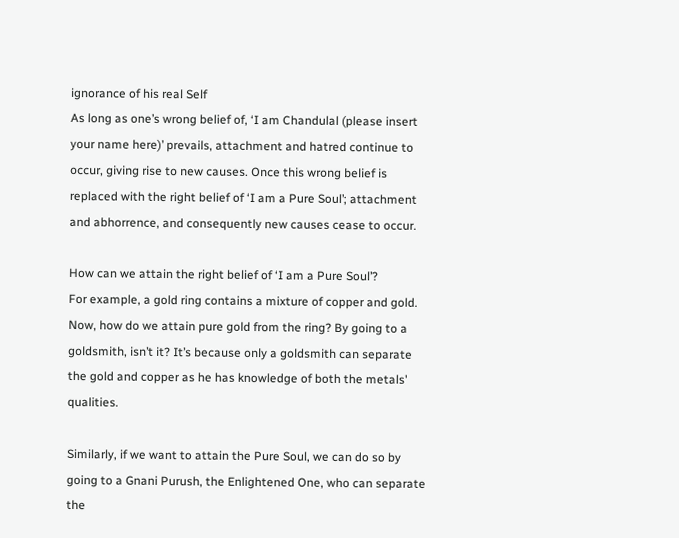ignorance of his real Self
As long as one’s wrong belief of, ‘I am Chandulal (please insert your name here)’ prevails, attachment and hatred continue to occur, giving rise to new causes. Once this wrong belief is replaced with the right belief of ‘I am a Pure Soul’; attachment and abhorrence, and consequently new causes cease to occur.

How can we attain the right belief of ‘I am a Pure Soul’?
For example, a gold ring contains a mixture of copper and gold. Now, how do we attain pure gold from the ring? By going to a goldsmith, isn’t it? It’s because only a goldsmith can separate the gold and copper as he has knowledge of both the metals' qualities.

Similarly, if we want to attain the Pure Soul, we can do so by going to a Gnani Purush, the Enlightened One, who can separate the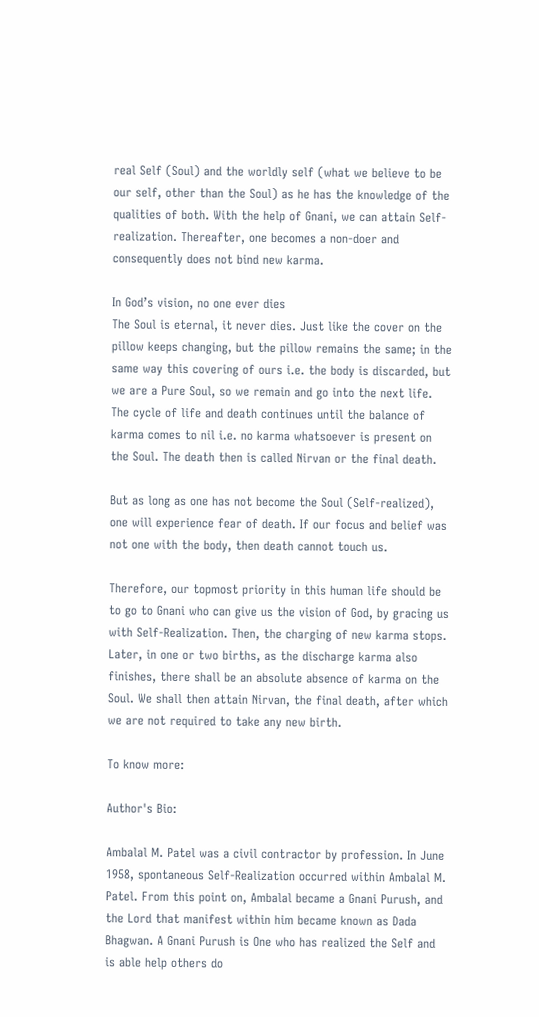real Self (Soul) and the worldly self (what we believe to be our self, other than the Soul) as he has the knowledge of the qualities of both. With the help of Gnani, we can attain Self-realization. Thereafter, one becomes a non-doer and consequently does not bind new karma.

In God’s vision, no one ever dies
The Soul is eternal, it never dies. Just like the cover on the pillow keeps changing, but the pillow remains the same; in the same way this covering of ours i.e. the body is discarded, but we are a Pure Soul, so we remain and go into the next life. The cycle of life and death continues until the balance of karma comes to nil i.e. no karma whatsoever is present on the Soul. The death then is called Nirvan or the final death.

But as long as one has not become the Soul (Self-realized), one will experience fear of death. If our focus and belief was not one with the body, then death cannot touch us.

Therefore, our topmost priority in this human life should be to go to Gnani who can give us the vision of God, by gracing us with Self-Realization. Then, the charging of new karma stops. Later, in one or two births, as the discharge karma also finishes, there shall be an absolute absence of karma on the Soul. We shall then attain Nirvan, the final death, after which we are not required to take any new birth.

To know more:

Author's Bio:

Ambalal M. Patel was a civil contractor by profession. In June 1958, spontaneous Self-Realization occurred within Ambalal M. Patel. From this point on, Ambalal became a Gnani Purush, and the Lord that manifest within him became known as Dada Bhagwan. A Gnani Purush is One who has realized the Self and is able help others do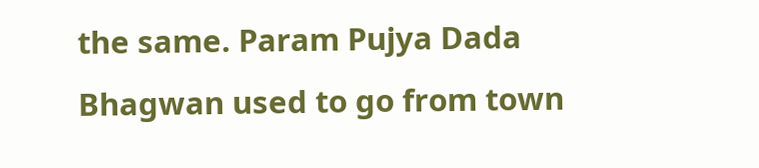the same. Param Pujya Dada Bhagwan used to go from town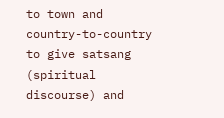to town and country-to-country to give satsang (spiritual discourse) and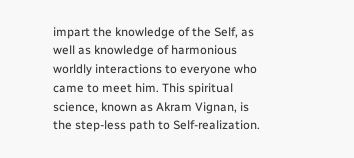impart the knowledge of the Self, as well as knowledge of harmonious worldly interactions to everyone who came to meet him. This spiritual science, known as Akram Vignan, is the step-less path to Self-realization.